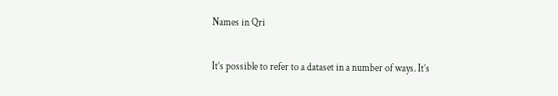Names in Qri

It’s possible to refer to a dataset in a number of ways. It’s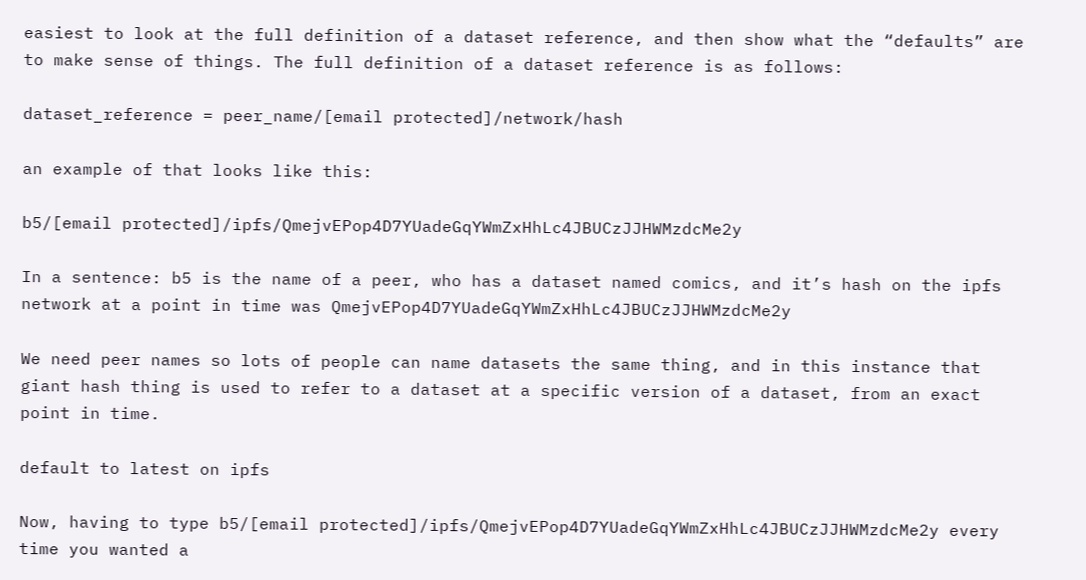easiest to look at the full definition of a dataset reference, and then show what the “defaults” are to make sense of things. The full definition of a dataset reference is as follows:

dataset_reference = peer_name/[email protected]/network/hash

an example of that looks like this:

b5/[email protected]/ipfs/QmejvEPop4D7YUadeGqYWmZxHhLc4JBUCzJJHWMzdcMe2y

In a sentence: b5 is the name of a peer, who has a dataset named comics, and it’s hash on the ipfs network at a point in time was QmejvEPop4D7YUadeGqYWmZxHhLc4JBUCzJJHWMzdcMe2y

We need peer names so lots of people can name datasets the same thing, and in this instance that giant hash thing is used to refer to a dataset at a specific version of a dataset, from an exact point in time.

default to latest on ipfs

Now, having to type b5/[email protected]/ipfs/QmejvEPop4D7YUadeGqYWmZxHhLc4JBUCzJJHWMzdcMe2y every time you wanted a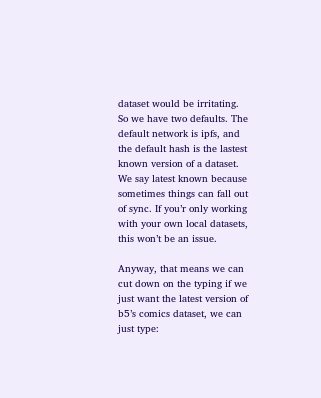dataset would be irritating. So we have two defaults. The default network is ipfs, and the default hash is the lastest known version of a dataset. We say latest known because sometimes things can fall out of sync. If you’r only working with your own local datasets, this won’t be an issue.

Anyway, that means we can cut down on the typing if we just want the latest version of b5’s comics dataset, we can just type: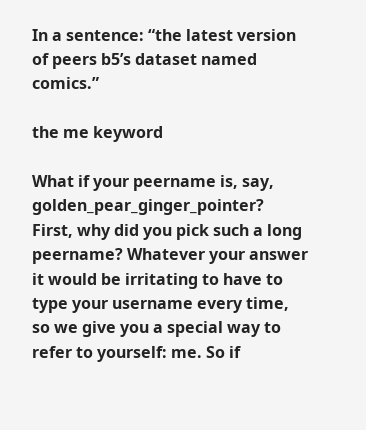In a sentence: “the latest version of peers b5’s dataset named comics.”

the me keyword

What if your peername is, say, golden_pear_ginger_pointer? First, why did you pick such a long peername? Whatever your answer it would be irritating to have to type your username every time, so we give you a special way to refer to yourself: me. So if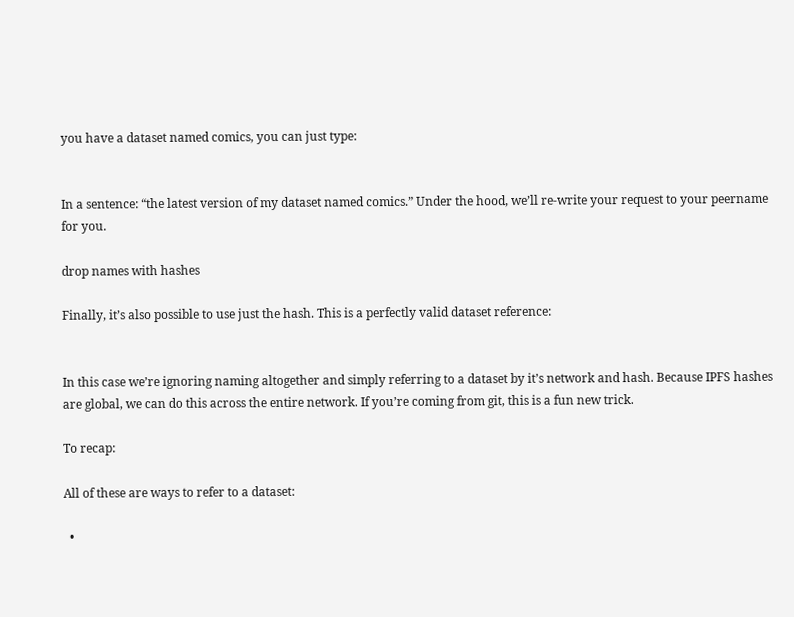you have a dataset named comics, you can just type:


In a sentence: “the latest version of my dataset named comics.” Under the hood, we’ll re-write your request to your peername for you.

drop names with hashes

Finally, it’s also possible to use just the hash. This is a perfectly valid dataset reference:


In this case we’re ignoring naming altogether and simply referring to a dataset by it’s network and hash. Because IPFS hashes are global, we can do this across the entire network. If you’re coming from git, this is a fun new trick.

To recap:

All of these are ways to refer to a dataset:

  •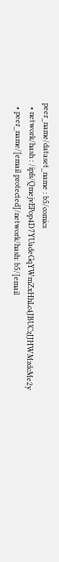peer_name/dataset_name : b5/comics
  • network/hash : /ipfs/QmejvEPop4D7YUadeGqYWmZxHhLc4JBUCzJJHWMzdcMe2y
  • peer_name/[email protected]/network/hash: b5/[email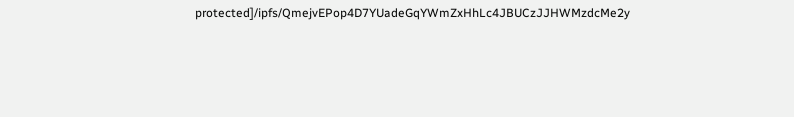protected]/ipfs/QmejvEPop4D7YUadeGqYWmZxHhLc4JBUCzJJHWMzdcMe2y